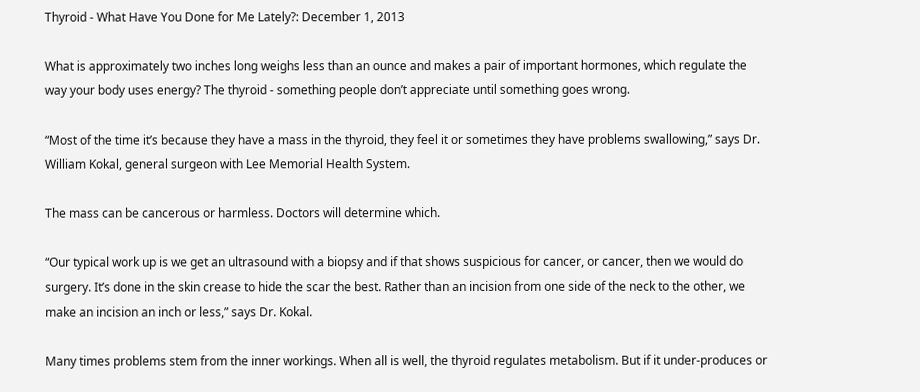Thyroid - What Have You Done for Me Lately?: December 1, 2013

What is approximately two inches long weighs less than an ounce and makes a pair of important hormones, which regulate the way your body uses energy? The thyroid - something people don’t appreciate until something goes wrong.

“Most of the time it’s because they have a mass in the thyroid, they feel it or sometimes they have problems swallowing,” says Dr. William Kokal, general surgeon with Lee Memorial Health System.

The mass can be cancerous or harmless. Doctors will determine which.

“Our typical work up is we get an ultrasound with a biopsy and if that shows suspicious for cancer, or cancer, then we would do surgery. It’s done in the skin crease to hide the scar the best. Rather than an incision from one side of the neck to the other, we make an incision an inch or less,” says Dr. Kokal.

Many times problems stem from the inner workings. When all is well, the thyroid regulates metabolism. But if it under-produces or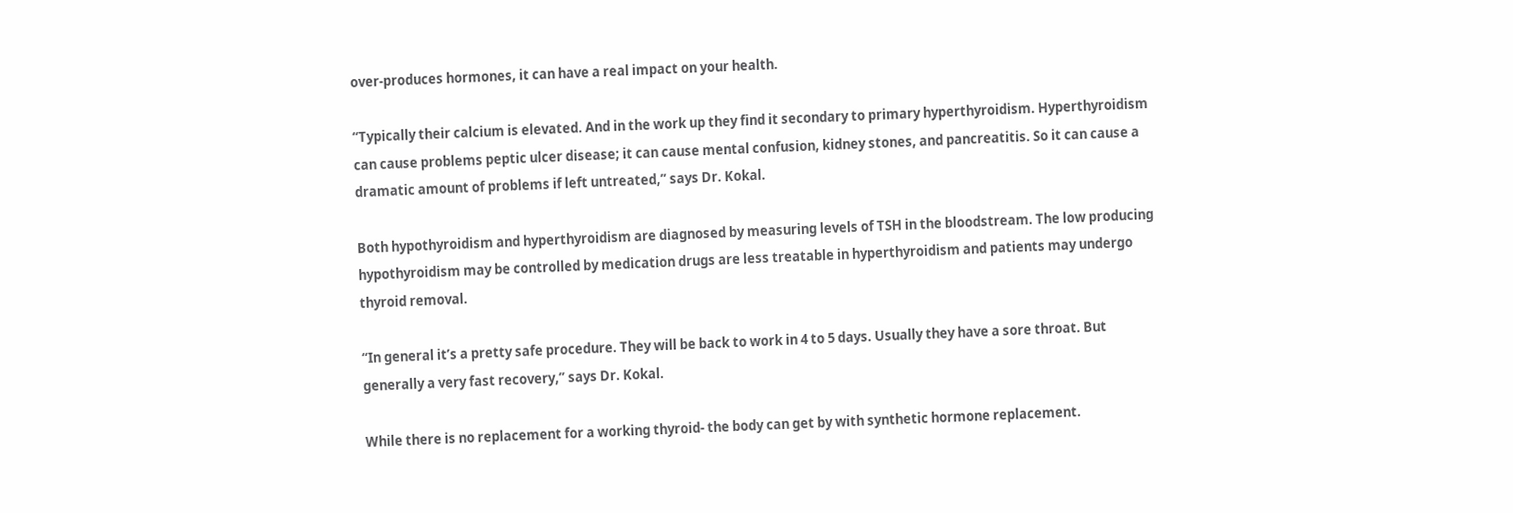over-produces hormones, it can have a real impact on your health.

“Typically their calcium is elevated. And in the work up they find it secondary to primary hyperthyroidism. Hyperthyroidism can cause problems peptic ulcer disease; it can cause mental confusion, kidney stones, and pancreatitis. So it can cause a dramatic amount of problems if left untreated,” says Dr. Kokal.

Both hypothyroidism and hyperthyroidism are diagnosed by measuring levels of TSH in the bloodstream. The low producing hypothyroidism may be controlled by medication drugs are less treatable in hyperthyroidism and patients may undergo thyroid removal.

“In general it’s a pretty safe procedure. They will be back to work in 4 to 5 days. Usually they have a sore throat. But generally a very fast recovery,” says Dr. Kokal.

While there is no replacement for a working thyroid- the body can get by with synthetic hormone replacement.